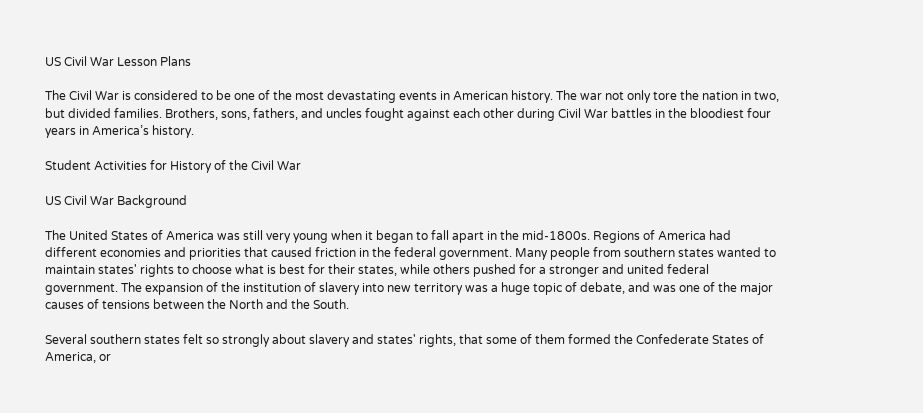US Civil War Lesson Plans

The Civil War is considered to be one of the most devastating events in American history. The war not only tore the nation in two, but divided families. Brothers, sons, fathers, and uncles fought against each other during Civil War battles in the bloodiest four years in America’s history.

Student Activities for History of the Civil War

US Civil War Background

The United States of America was still very young when it began to fall apart in the mid-1800s. Regions of America had different economies and priorities that caused friction in the federal government. Many people from southern states wanted to maintain states' rights to choose what is best for their states, while others pushed for a stronger and united federal government. The expansion of the institution of slavery into new territory was a huge topic of debate, and was one of the major causes of tensions between the North and the South.

Several southern states felt so strongly about slavery and states' rights, that some of them formed the Confederate States of America, or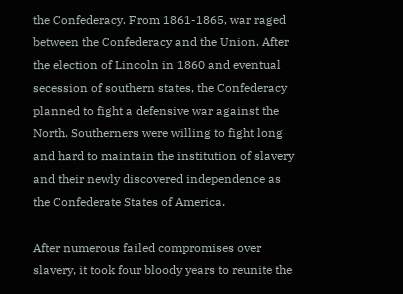the Confederacy. From 1861-1865, war raged between the Confederacy and the Union. After the election of Lincoln in 1860 and eventual secession of southern states, the Confederacy planned to fight a defensive war against the North. Southerners were willing to fight long and hard to maintain the institution of slavery and their newly discovered independence as the Confederate States of America.

After numerous failed compromises over slavery, it took four bloody years to reunite the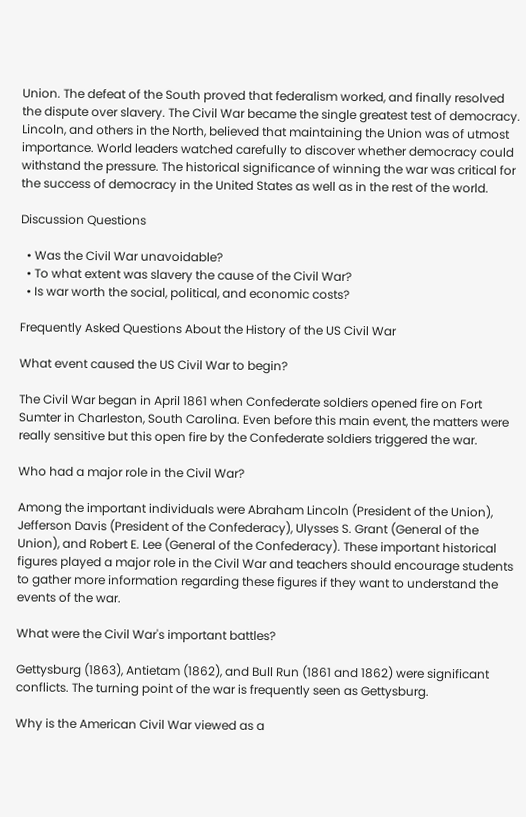Union. The defeat of the South proved that federalism worked, and finally resolved the dispute over slavery. The Civil War became the single greatest test of democracy. Lincoln, and others in the North, believed that maintaining the Union was of utmost importance. World leaders watched carefully to discover whether democracy could withstand the pressure. The historical significance of winning the war was critical for the success of democracy in the United States as well as in the rest of the world.

Discussion Questions

  • Was the Civil War unavoidable?
  • To what extent was slavery the cause of the Civil War?
  • Is war worth the social, political, and economic costs?

Frequently Asked Questions About the History of the US Civil War

What event caused the US Civil War to begin?

The Civil War began in April 1861 when Confederate soldiers opened fire on Fort Sumter in Charleston, South Carolina. Even before this main event, the matters were really sensitive but this open fire by the Confederate soldiers triggered the war.

Who had a major role in the Civil War?

Among the important individuals were Abraham Lincoln (President of the Union), Jefferson Davis (President of the Confederacy), Ulysses S. Grant (General of the Union), and Robert E. Lee (General of the Confederacy). These important historical figures played a major role in the Civil War and teachers should encourage students to gather more information regarding these figures if they want to understand the events of the war.

What were the Civil War's important battles?

Gettysburg (1863), Antietam (1862), and Bull Run (1861 and 1862) were significant conflicts. The turning point of the war is frequently seen as Gettysburg.

Why is the American Civil War viewed as a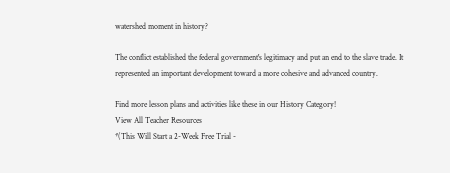watershed moment in history?

The conflict established the federal government's legitimacy and put an end to the slave trade. It represented an important development toward a more cohesive and advanced country.

Find more lesson plans and activities like these in our History Category!
View All Teacher Resources
*(This Will Start a 2-Week Free Trial -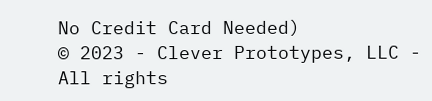No Credit Card Needed)
© 2023 - Clever Prototypes, LLC - All rights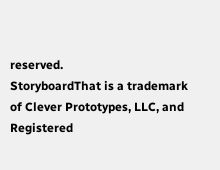reserved.
StoryboardThat is a trademark of Clever Prototypes, LLC, and Registered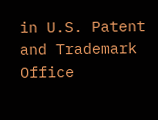in U.S. Patent and Trademark Office